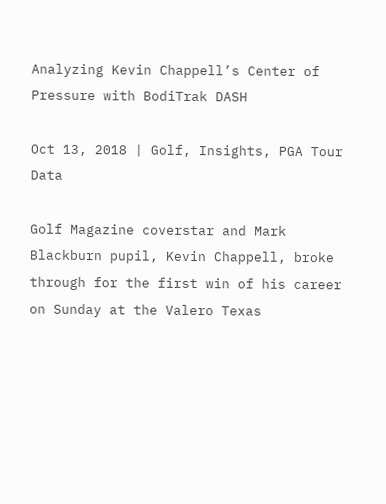Analyzing Kevin Chappell’s Center of Pressure with BodiTrak DASH

Oct 13, 2018 | Golf, Insights, PGA Tour Data

Golf Magazine coverstar and Mark Blackburn pupil, Kevin Chappell, broke through for the first win of his career on Sunday at the Valero Texas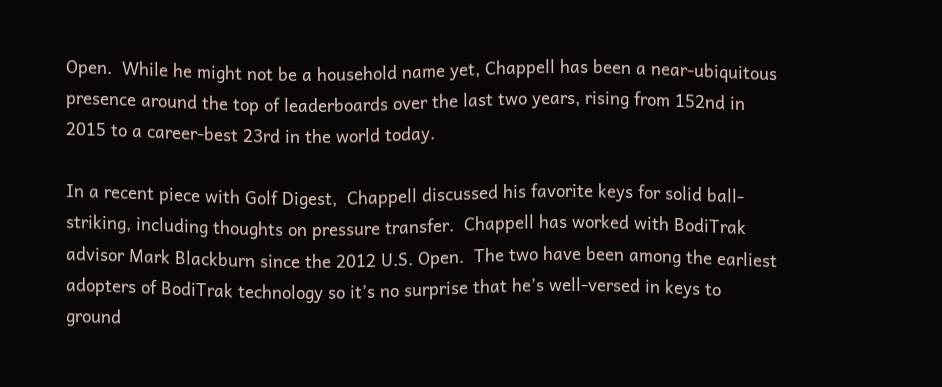Open.  While he might not be a household name yet, Chappell has been a near-ubiquitous presence around the top of leaderboards over the last two years, rising from 152nd in 2015 to a career-best 23rd in the world today.

In a recent piece with Golf Digest,  Chappell discussed his favorite keys for solid ball-striking, including thoughts on pressure transfer.  Chappell has worked with BodiTrak advisor Mark Blackburn since the 2012 U.S. Open.  The two have been among the earliest adopters of BodiTrak technology so it’s no surprise that he’s well-versed in keys to ground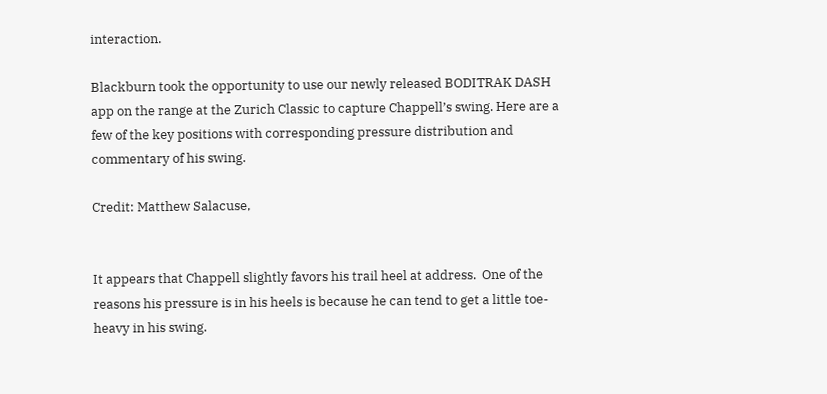interaction.

Blackburn took the opportunity to use our newly released BODITRAK DASH app on the range at the Zurich Classic to capture Chappell’s swing. Here are a few of the key positions with corresponding pressure distribution and commentary of his swing.

Credit: Matthew Salacuse,


It appears that Chappell slightly favors his trail heel at address.  One of the reasons his pressure is in his heels is because he can tend to get a little toe-heavy in his swing.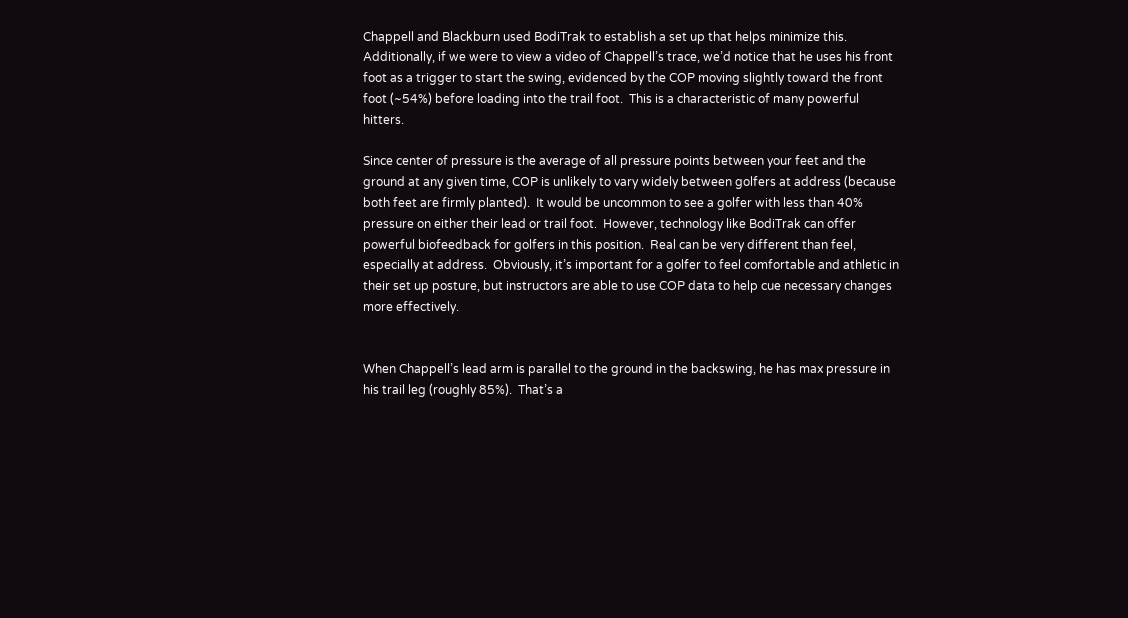Chappell and Blackburn used BodiTrak to establish a set up that helps minimize this.  Additionally, if we were to view a video of Chappell’s trace, we’d notice that he uses his front foot as a trigger to start the swing, evidenced by the COP moving slightly toward the front foot (~54%) before loading into the trail foot.  This is a characteristic of many powerful hitters.

Since center of pressure is the average of all pressure points between your feet and the ground at any given time, COP is unlikely to vary widely between golfers at address (because both feet are firmly planted).  It would be uncommon to see a golfer with less than 40% pressure on either their lead or trail foot.  However, technology like BodiTrak can offer powerful biofeedback for golfers in this position.  Real can be very different than feel, especially at address.  Obviously, it’s important for a golfer to feel comfortable and athletic in their set up posture, but instructors are able to use COP data to help cue necessary changes more effectively.


When Chappell’s lead arm is parallel to the ground in the backswing, he has max pressure in his trail leg (roughly 85%).  That’s a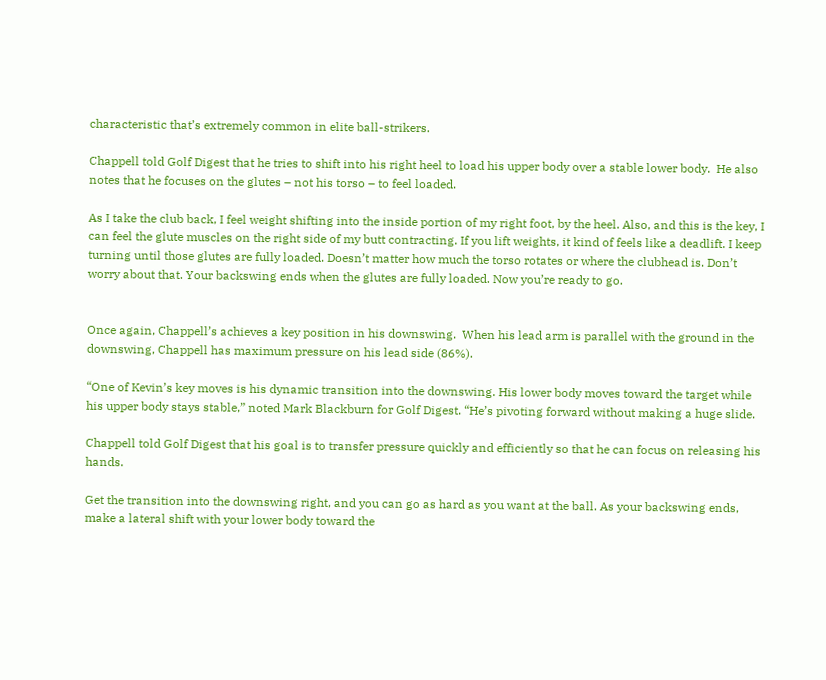characteristic that’s extremely common in elite ball-strikers.

Chappell told Golf Digest that he tries to shift into his right heel to load his upper body over a stable lower body.  He also notes that he focuses on the glutes – not his torso – to feel loaded.

As I take the club back, I feel weight shifting into the inside portion of my right foot, by the heel. Also, and this is the key, I can feel the glute muscles on the right side of my butt contracting. If you lift weights, it kind of feels like a deadlift. I keep turning until those glutes are fully loaded. Doesn’t matter how much the torso rotates or where the clubhead is. Don’t worry about that. Your backswing ends when the glutes are fully loaded. Now you’re ready to go.


Once again, Chappell’s achieves a key position in his downswing.  When his lead arm is parallel with the ground in the downswing, Chappell has maximum pressure on his lead side (86%).

“One of Kevin’s key moves is his dynamic transition into the downswing. His lower body moves toward the target while his upper body stays stable,” noted Mark Blackburn for Golf Digest. “He’s pivoting forward without making a huge slide.

Chappell told Golf Digest that his goal is to transfer pressure quickly and efficiently so that he can focus on releasing his hands.

Get the transition into the downswing right, and you can go as hard as you want at the ball. As your backswing ends, make a lateral shift with your lower body toward the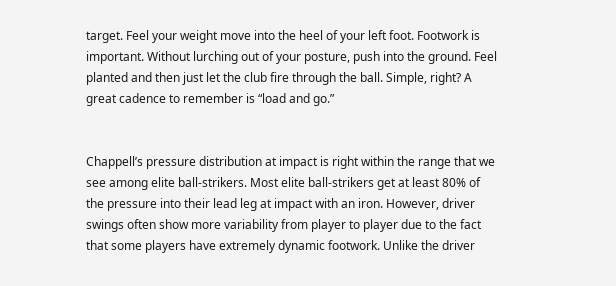target. Feel your weight move into the heel of your left foot. Footwork is important. Without lurching out of your posture, push into the ground. Feel planted and then just let the club fire through the ball. Simple, right? A great cadence to remember is “load and go.”


Chappell’s pressure distribution at impact is right within the range that we see among elite ball-strikers. Most elite ball-strikers get at least 80% of the pressure into their lead leg at impact with an iron. However, driver swings often show more variability from player to player due to the fact that some players have extremely dynamic footwork. Unlike the driver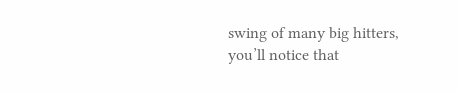swing of many big hitters, you’ll notice that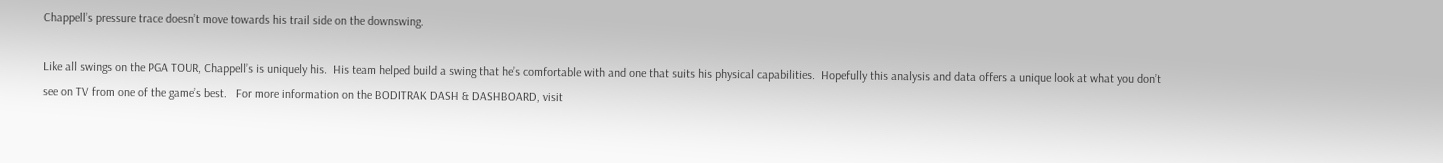Chappell’s pressure trace doesn’t move towards his trail side on the downswing.

Like all swings on the PGA TOUR, Chappell’s is uniquely his.  His team helped build a swing that he’s comfortable with and one that suits his physical capabilities.  Hopefully this analysis and data offers a unique look at what you don’t see on TV from one of the game’s best.   For more information on the BODITRAK DASH & DASHBOARD, visit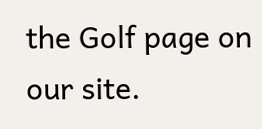the Golf page on our site.